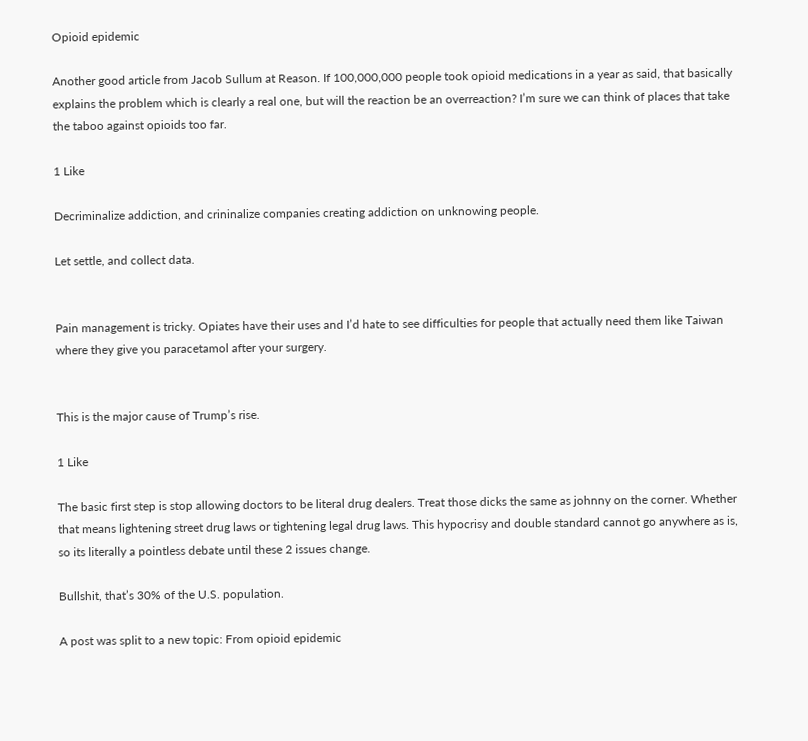Opioid epidemic

Another good article from Jacob Sullum at Reason. If 100,000,000 people took opioid medications in a year as said, that basically explains the problem which is clearly a real one, but will the reaction be an overreaction? I’m sure we can think of places that take the taboo against opioids too far.

1 Like

Decriminalize addiction, and crininalize companies creating addiction on unknowing people.

Let settle, and collect data.


Pain management is tricky. Opiates have their uses and I’d hate to see difficulties for people that actually need them like Taiwan where they give you paracetamol after your surgery.


This is the major cause of Trump’s rise.

1 Like

The basic first step is stop allowing doctors to be literal drug dealers. Treat those dicks the same as johnny on the corner. Whether that means lightening street drug laws or tightening legal drug laws. This hypocrisy and double standard cannot go anywhere as is, so its literally a pointless debate until these 2 issues change.

Bullshit, that’s 30% of the U.S. population.

A post was split to a new topic: From opioid epidemic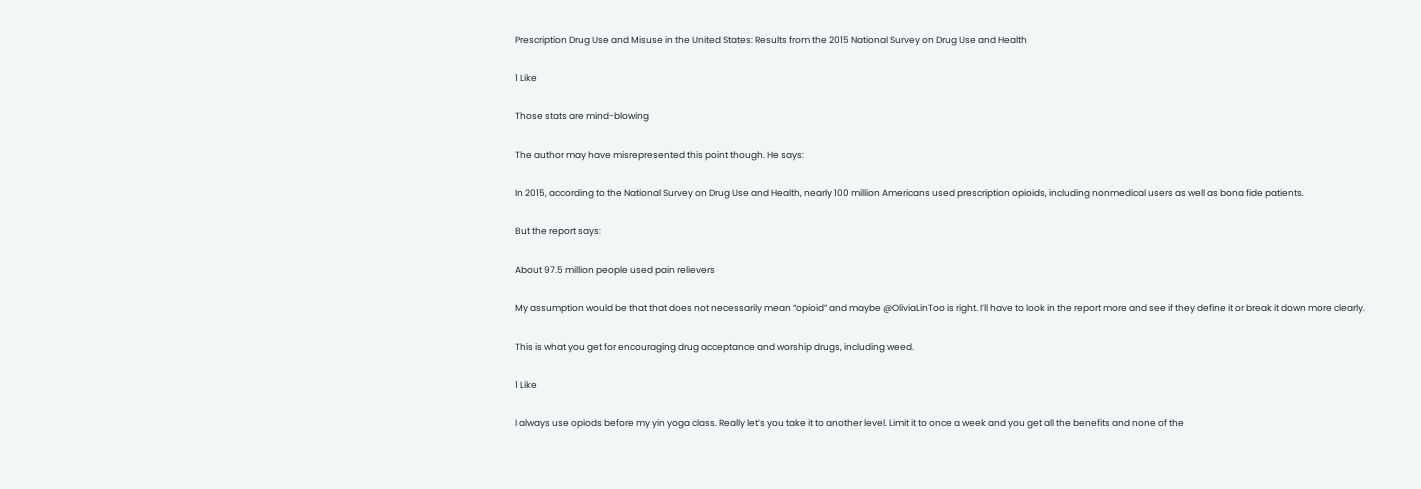Prescription Drug Use and Misuse in the United States: Results from the 2015 National Survey on Drug Use and Health

1 Like

Those stats are mind-blowing

The author may have misrepresented this point though. He says:

In 2015, according to the National Survey on Drug Use and Health, nearly 100 million Americans used prescription opioids, including nonmedical users as well as bona fide patients.

But the report says:

About 97.5 million people used pain relievers

My assumption would be that that does not necessarily mean “opioid” and maybe @OliviaLinToo is right. I’ll have to look in the report more and see if they define it or break it down more clearly.

This is what you get for encouraging drug acceptance and worship drugs, including weed.

1 Like

I always use opiods before my yin yoga class. Really let’s you take it to another level. Limit it to once a week and you get all the benefits and none of the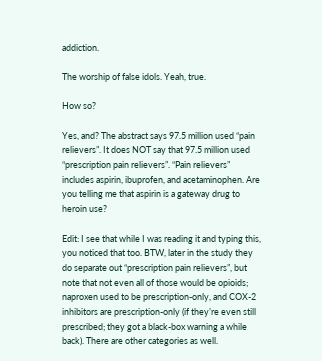addiction.

The worship of false idols. Yeah, true.

How so?

Yes, and? The abstract says 97.5 million used “pain relievers”. It does NOT say that 97.5 million used “prescription pain relievers”. “Pain relievers” includes aspirin, ibuprofen, and acetaminophen. Are you telling me that aspirin is a gateway drug to heroin use?

Edit: I see that while I was reading it and typing this, you noticed that too. BTW, later in the study they do separate out “prescription pain relievers”, but note that not even all of those would be opioids; naproxen used to be prescription-only, and COX-2 inhibitors are prescription-only (if they’re even still prescribed; they got a black-box warning a while back). There are other categories as well.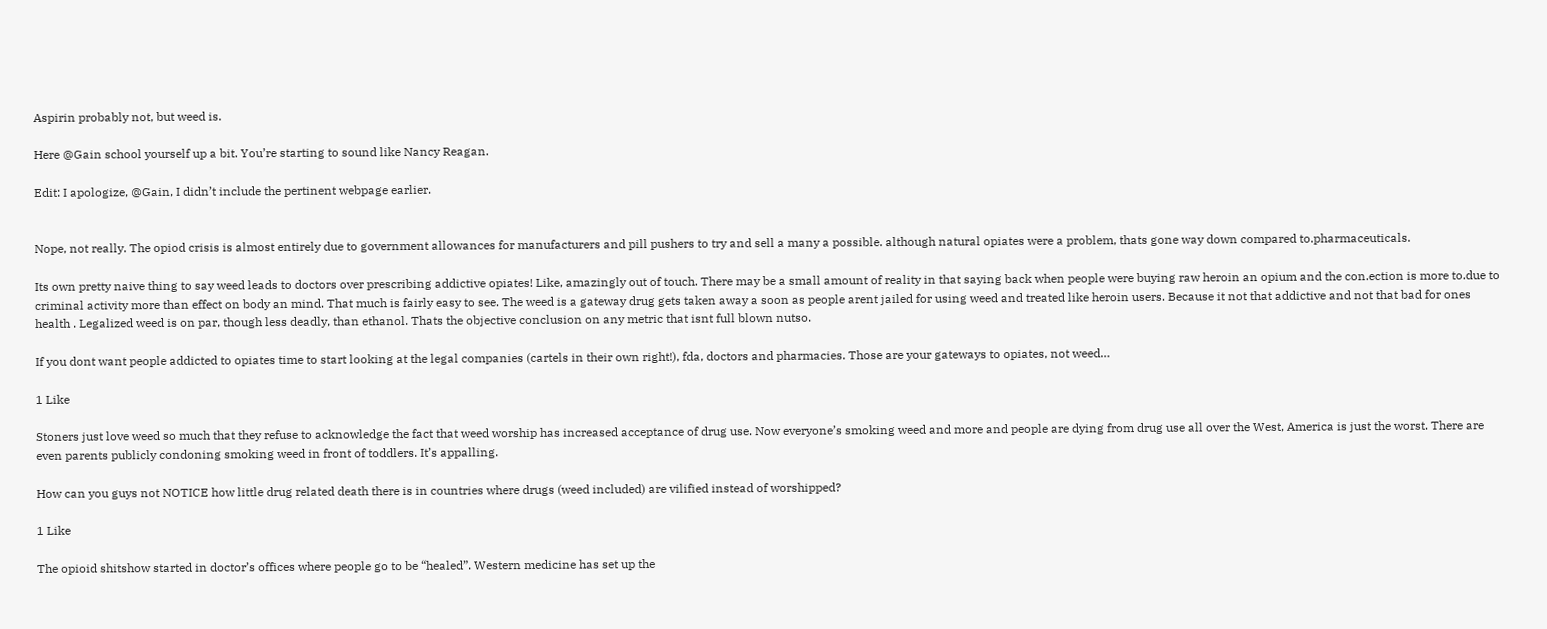Aspirin probably not, but weed is.

Here @Gain school yourself up a bit. You’re starting to sound like Nancy Reagan.

Edit: I apologize, @Gain, I didn’t include the pertinent webpage earlier.


Nope, not really. The opiod crisis is almost entirely due to government allowances for manufacturers and pill pushers to try and sell a many a possible. although natural opiates were a problem, thats gone way down compared to.pharmaceuticals.

Its own pretty naive thing to say weed leads to doctors over prescribing addictive opiates! Like, amazingly out of touch. There may be a small amount of reality in that saying back when people were buying raw heroin an opium and the con.ection is more to.due to criminal activity more than effect on body an mind. That much is fairly easy to see. The weed is a gateway drug gets taken away a soon as people arent jailed for using weed and treated like heroin users. Because it not that addictive and not that bad for ones health . Legalized weed is on par, though less deadly, than ethanol. Thats the objective conclusion on any metric that isnt full blown nutso.

If you dont want people addicted to opiates time to start looking at the legal companies (cartels in their own right!), fda, doctors and pharmacies. Those are your gateways to opiates, not weed…

1 Like

Stoners just love weed so much that they refuse to acknowledge the fact that weed worship has increased acceptance of drug use. Now everyone’s smoking weed and more and people are dying from drug use all over the West, America is just the worst. There are even parents publicly condoning smoking weed in front of toddlers. It’s appalling.

How can you guys not NOTICE how little drug related death there is in countries where drugs (weed included) are vilified instead of worshipped?

1 Like

The opioid shitshow started in doctor’s offices where people go to be “healed”. Western medicine has set up the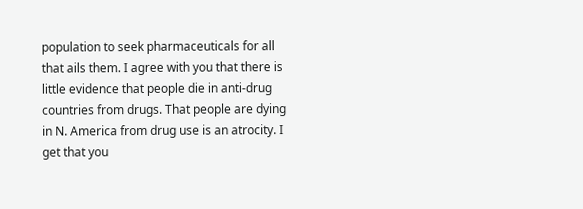population to seek pharmaceuticals for all that ails them. I agree with you that there is little evidence that people die in anti-drug countries from drugs. That people are dying in N. America from drug use is an atrocity. I get that you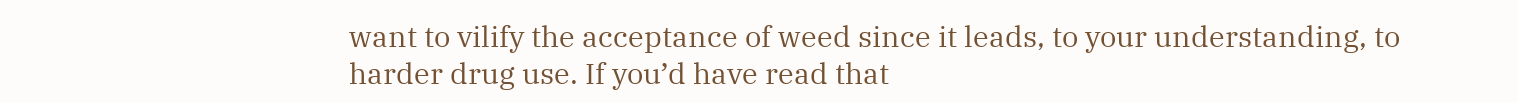want to vilify the acceptance of weed since it leads, to your understanding, to harder drug use. If you’d have read that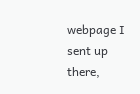webpage I sent up there,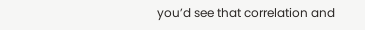you’d see that correlation and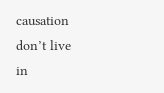causation don’t live in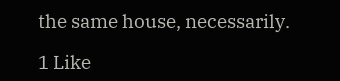the same house, necessarily.

1 Like